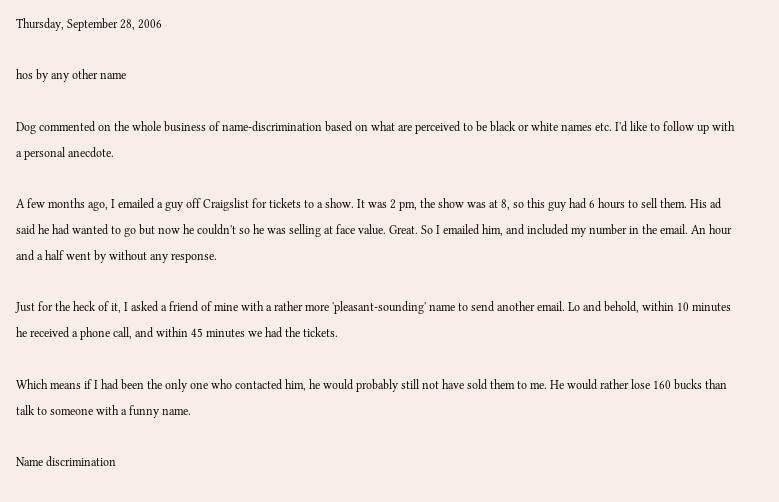Thursday, September 28, 2006

hos by any other name

Dog commented on the whole business of name-discrimination based on what are perceived to be black or white names etc. I'd like to follow up with a personal anecdote.

A few months ago, I emailed a guy off Craigslist for tickets to a show. It was 2 pm, the show was at 8, so this guy had 6 hours to sell them. His ad said he had wanted to go but now he couldn't so he was selling at face value. Great. So I emailed him, and included my number in the email. An hour and a half went by without any response.

Just for the heck of it, I asked a friend of mine with a rather more 'pleasant-sounding' name to send another email. Lo and behold, within 10 minutes he received a phone call, and within 45 minutes we had the tickets.

Which means if I had been the only one who contacted him, he would probably still not have sold them to me. He would rather lose 160 bucks than talk to someone with a funny name.

Name discrimination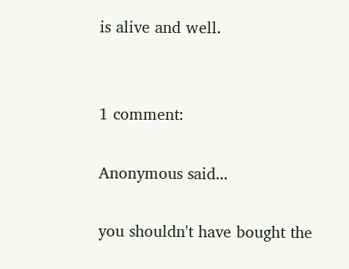is alive and well.


1 comment:

Anonymous said...

you shouldn't have bought the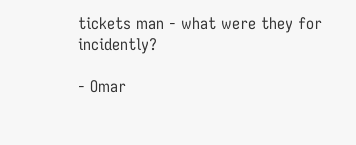tickets man - what were they for incidently?

- Omar